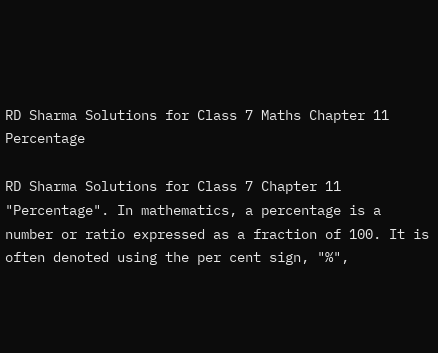RD Sharma Solutions for Class 7 Maths Chapter 11 Percentage

RD Sharma Solutions for Class 7 Chapter 11 "Percentage". In mathematics, a percentage is a number or ratio expressed as a fraction of 100. It is often denoted using the per cent sign, "%",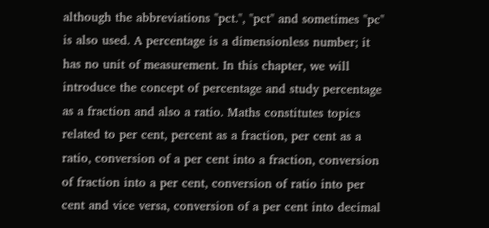although the abbreviations "pct.", "pct" and sometimes "pc" is also used. A percentage is a dimensionless number; it has no unit of measurement. In this chapter, we will introduce the concept of percentage and study percentage as a fraction and also a ratio. Maths constitutes topics related to per cent, percent as a fraction, per cent as a ratio, conversion of a per cent into a fraction, conversion of fraction into a per cent, conversion of ratio into per cent and vice versa, conversion of a per cent into decimal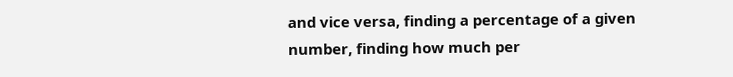and vice versa, finding a percentage of a given number, finding how much per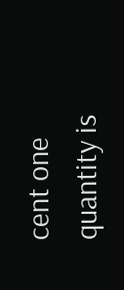cent one quantity is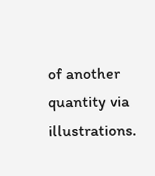of another quantity via illustrations.